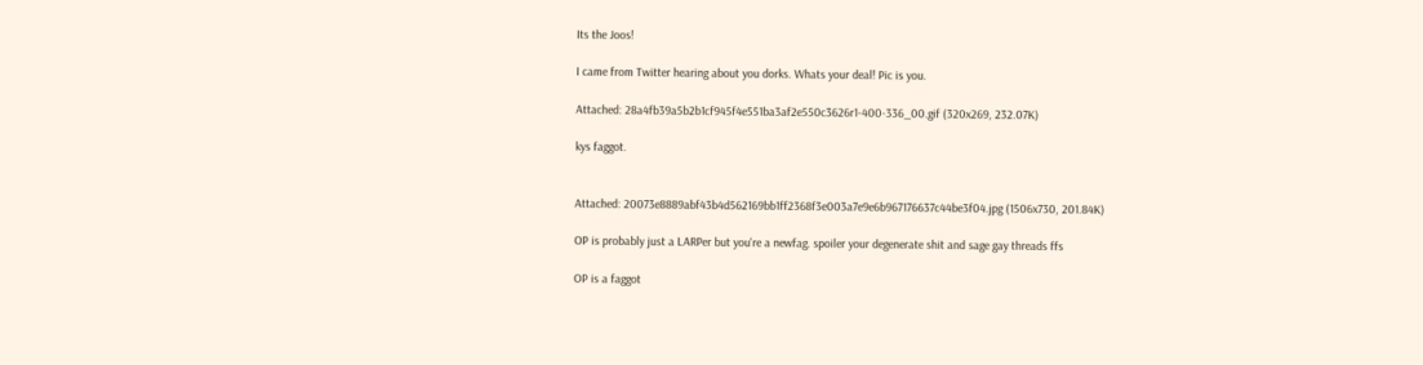Its the Joos!

I came from Twitter hearing about you dorks. Whats your deal! Pic is you.

Attached: 28a4fb39a5b2b1cf945f4e551ba3af2e550c3626r1-400-336_00.gif (320x269, 232.07K)

kys faggot.


Attached: 20073e8889abf43b4d562169bb1ff2368f3e003a7e9e6b967176637c44be3f04.jpg (1506x730, 201.84K)

OP is probably just a LARPer but you're a newfag. spoiler your degenerate shit and sage gay threads ffs

OP is a faggot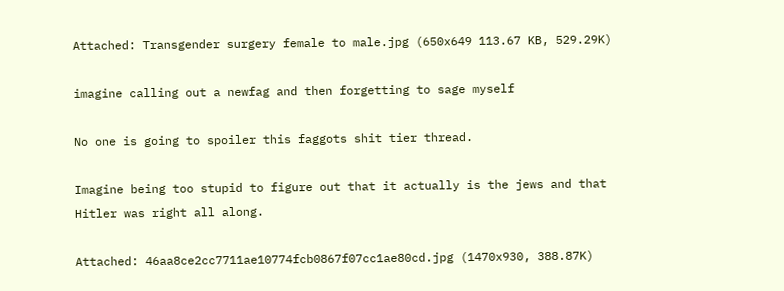Attached: Transgender surgery female to male.jpg (650x649 113.67 KB, 529.29K)

imagine calling out a newfag and then forgetting to sage myself

No one is going to spoiler this faggots shit tier thread.

Imagine being too stupid to figure out that it actually is the jews and that Hitler was right all along.

Attached: 46aa8ce2cc7711ae10774fcb0867f07cc1ae80cd.jpg (1470x930, 388.87K)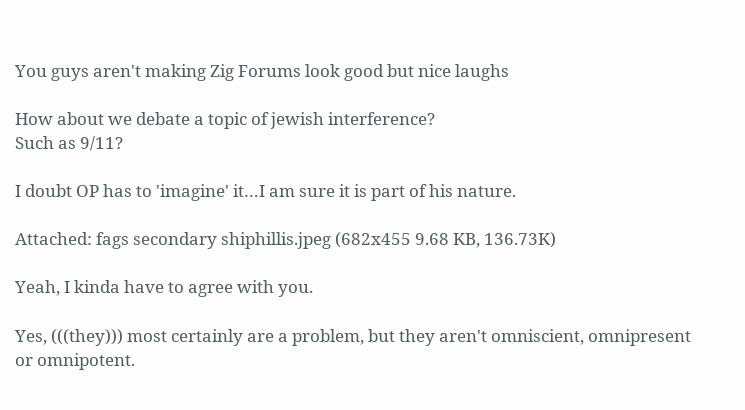You guys aren't making Zig Forums look good but nice laughs

How about we debate a topic of jewish interference?
Such as 9/11?

I doubt OP has to 'imagine' it…I am sure it is part of his nature.

Attached: fags secondary shiphillis.jpeg (682x455 9.68 KB, 136.73K)

Yeah, I kinda have to agree with you.

Yes, (((they))) most certainly are a problem, but they aren't omniscient, omnipresent or omnipotent.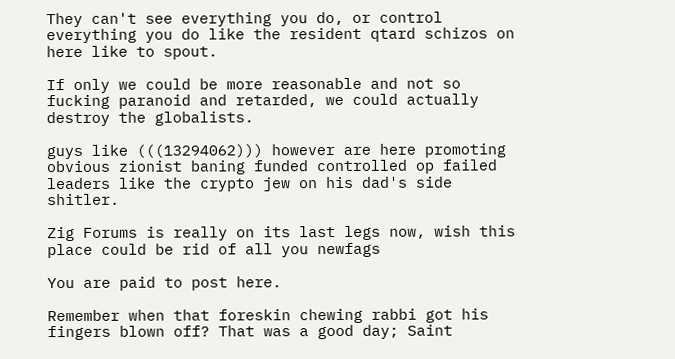They can't see everything you do, or control everything you do like the resident qtard schizos on here like to spout.

If only we could be more reasonable and not so fucking paranoid and retarded, we could actually destroy the globalists.

guys like (((13294062))) however are here promoting obvious zionist baning funded controlled op failed leaders like the crypto jew on his dad's side shitler.

Zig Forums is really on its last legs now, wish this place could be rid of all you newfags

You are paid to post here.

Remember when that foreskin chewing rabbi got his fingers blown off? That was a good day; Saint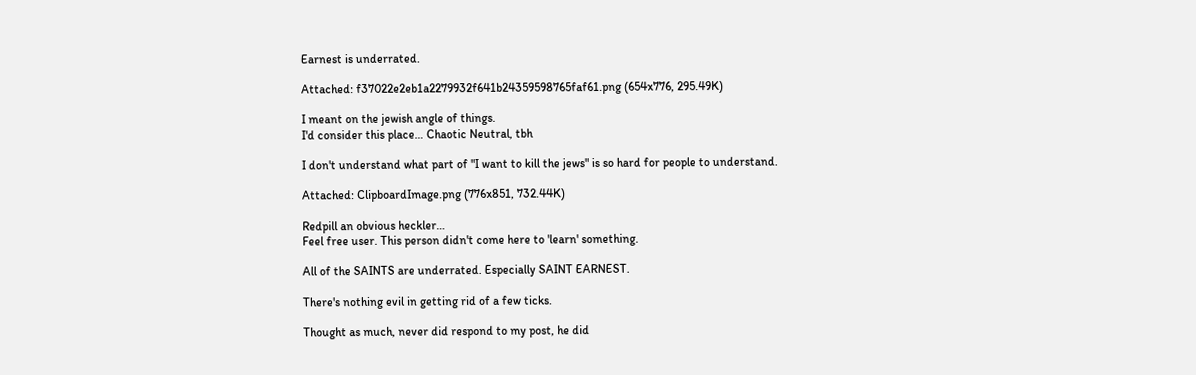Earnest is underrated.

Attached: f37022e2eb1a2279932f641b24359598765faf61.png (654x776, 295.49K)

I meant on the jewish angle of things.
I'd consider this place… Chaotic Neutral, tbh

I don't understand what part of "I want to kill the jews" is so hard for people to understand.

Attached: ClipboardImage.png (776x851, 732.44K)

Redpill an obvious heckler…
Feel free user. This person didn't come here to 'learn' something.

All of the SAINTS are underrated. Especially SAINT EARNEST.

There's nothing evil in getting rid of a few ticks.

Thought as much, never did respond to my post, he did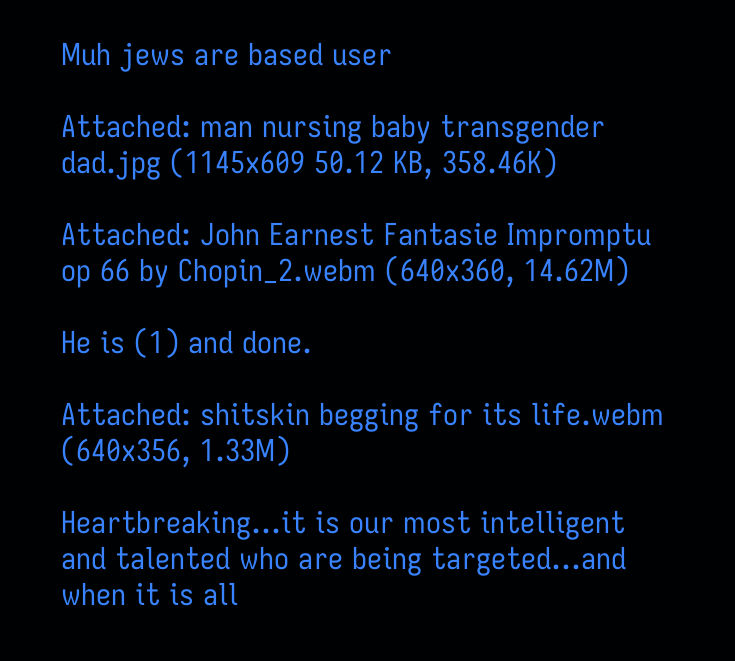Muh jews are based user

Attached: man nursing baby transgender dad.jpg (1145x609 50.12 KB, 358.46K)

Attached: John Earnest Fantasie Impromptu op 66 by Chopin_2.webm (640x360, 14.62M)

He is (1) and done.

Attached: shitskin begging for its life.webm (640x356, 1.33M)

Heartbreaking…it is our most intelligent and talented who are being targeted…and when it is all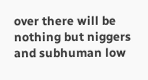over there will be nothing but niggers and subhuman low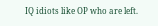IQ idiots like OP who are left.